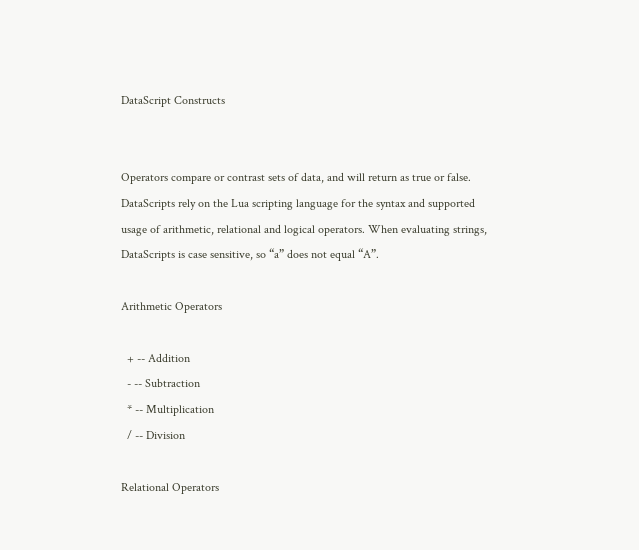DataScript Constructs


Operators compare or contrast sets of data, and will return as true or false. DataScripts rely on the Lua scripting language for the syntax and supported usage of arithmetic, relational and logical operators. When evaluating strings, DataScripts is case sensitive, so “a” does not equal “A”.

Arithmetic Operators

  + -- Addition
  - -- Subtraction
  * -- Multiplication
  / -- Division

Relational Operators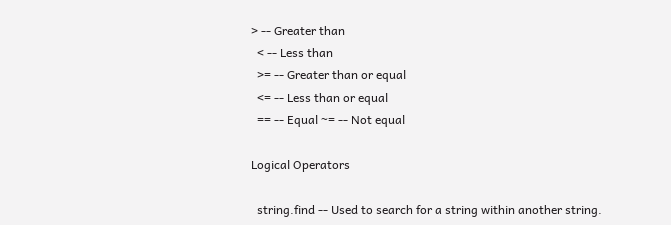> -- Greater than
  < -- Less than
  >= -- Greater than or equal
  <= -- Less than or equal
  == -- Equal ~= -- Not equal

Logical Operators

  string.find -- Used to search for a string within another string.